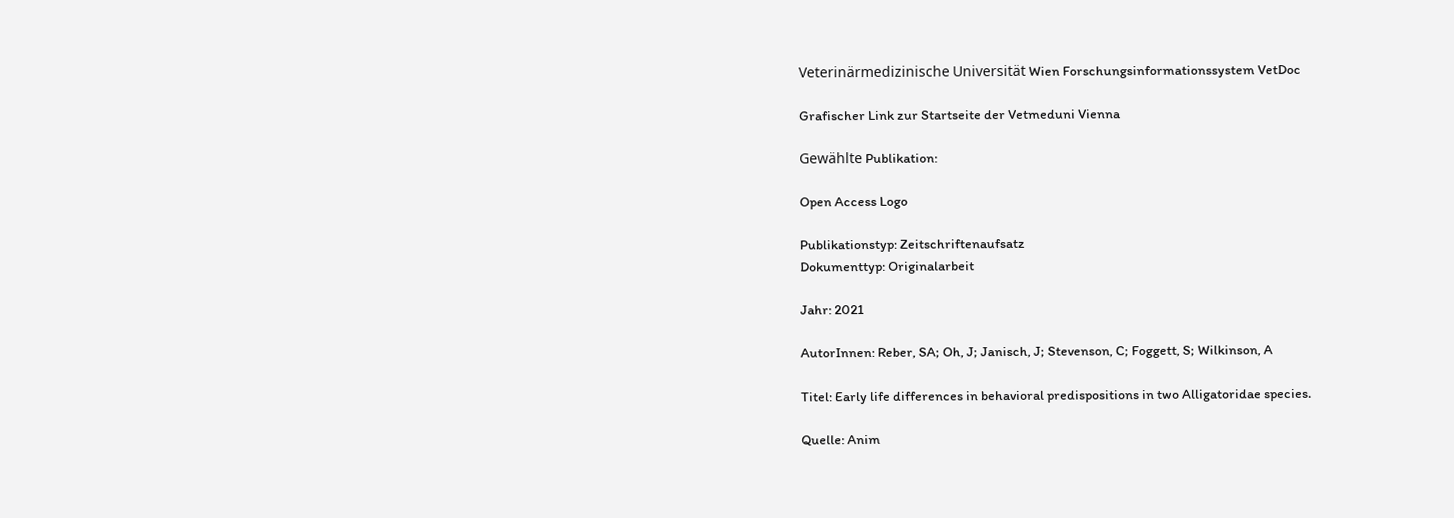Veterinärmedizinische Universität Wien Forschungsinformationssystem VetDoc

Grafischer Link zur Startseite der Vetmeduni Vienna

Gewählte Publikation:

Open Access Logo

Publikationstyp: Zeitschriftenaufsatz
Dokumenttyp: Originalarbeit

Jahr: 2021

AutorInnen: Reber, SA; Oh, J; Janisch, J; Stevenson, C; Foggett, S; Wilkinson, A

Titel: Early life differences in behavioral predispositions in two Alligatoridae species.

Quelle: Anim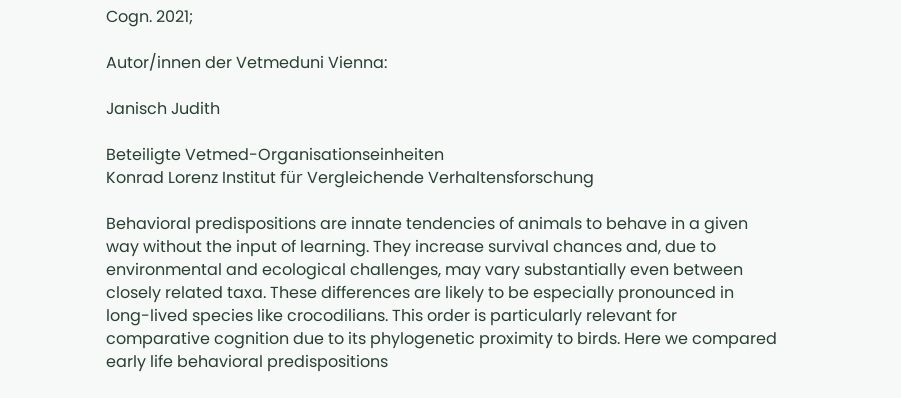Cogn. 2021;

Autor/innen der Vetmeduni Vienna:

Janisch Judith

Beteiligte Vetmed-Organisationseinheiten
Konrad Lorenz Institut für Vergleichende Verhaltensforschung

Behavioral predispositions are innate tendencies of animals to behave in a given way without the input of learning. They increase survival chances and, due to environmental and ecological challenges, may vary substantially even between closely related taxa. These differences are likely to be especially pronounced in long-lived species like crocodilians. This order is particularly relevant for comparative cognition due to its phylogenetic proximity to birds. Here we compared early life behavioral predispositions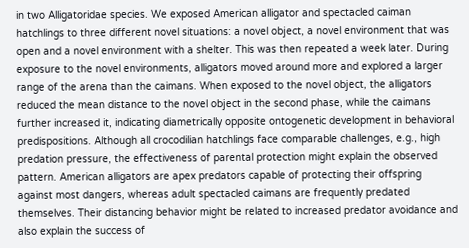in two Alligatoridae species. We exposed American alligator and spectacled caiman hatchlings to three different novel situations: a novel object, a novel environment that was open and a novel environment with a shelter. This was then repeated a week later. During exposure to the novel environments, alligators moved around more and explored a larger range of the arena than the caimans. When exposed to the novel object, the alligators reduced the mean distance to the novel object in the second phase, while the caimans further increased it, indicating diametrically opposite ontogenetic development in behavioral predispositions. Although all crocodilian hatchlings face comparable challenges, e.g., high predation pressure, the effectiveness of parental protection might explain the observed pattern. American alligators are apex predators capable of protecting their offspring against most dangers, whereas adult spectacled caimans are frequently predated themselves. Their distancing behavior might be related to increased predator avoidance and also explain the success of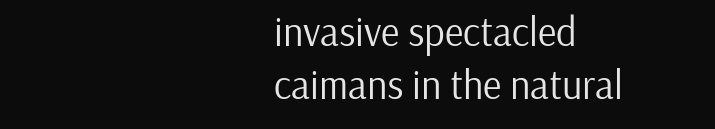invasive spectacled caimans in the natural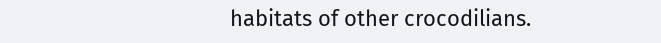habitats of other crocodilians.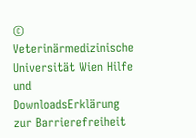© Veterinärmedizinische Universität Wien Hilfe und DownloadsErklärung zur Barrierefreiheit